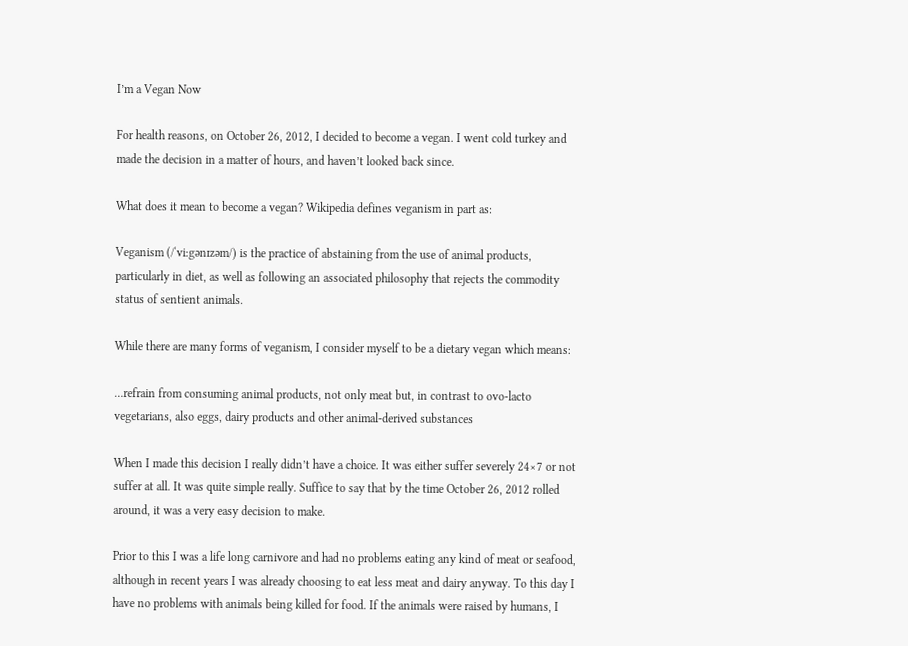I’m a Vegan Now

For health reasons, on October 26, 2012, I decided to become a vegan. I went cold turkey and made the decision in a matter of hours, and haven’t looked back since.

What does it mean to become a vegan? Wikipedia defines veganism in part as:

Veganism (/ˈviːgənɪzəm/) is the practice of abstaining from the use of animal products, particularly in diet, as well as following an associated philosophy that rejects the commodity status of sentient animals.

While there are many forms of veganism, I consider myself to be a dietary vegan which means:

…refrain from consuming animal products, not only meat but, in contrast to ovo-lacto vegetarians, also eggs, dairy products and other animal-derived substances

When I made this decision I really didn’t have a choice. It was either suffer severely 24×7 or not suffer at all. It was quite simple really. Suffice to say that by the time October 26, 2012 rolled around, it was a very easy decision to make.

Prior to this I was a life long carnivore and had no problems eating any kind of meat or seafood, although in recent years I was already choosing to eat less meat and dairy anyway. To this day I have no problems with animals being killed for food. If the animals were raised by humans, I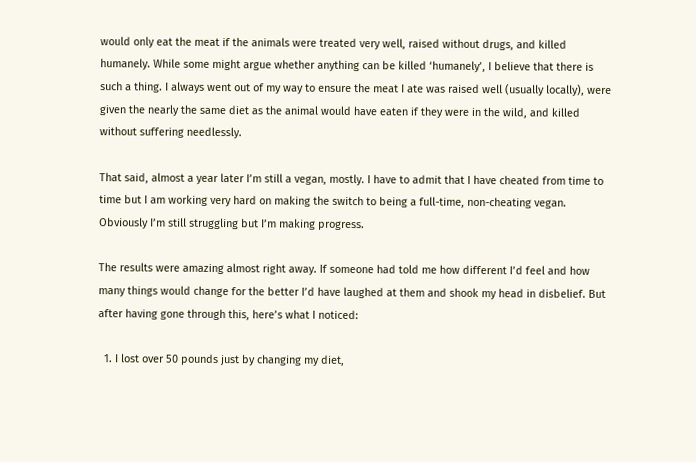would only eat the meat if the animals were treated very well, raised without drugs, and killed humanely. While some might argue whether anything can be killed ‘humanely’, I believe that there is such a thing. I always went out of my way to ensure the meat I ate was raised well (usually locally), were given the nearly the same diet as the animal would have eaten if they were in the wild, and killed without suffering needlessly.

That said, almost a year later I’m still a vegan, mostly. I have to admit that I have cheated from time to time but I am working very hard on making the switch to being a full-time, non-cheating vegan. Obviously I’m still struggling but I’m making progress.

The results were amazing almost right away. If someone had told me how different I’d feel and how many things would change for the better I’d have laughed at them and shook my head in disbelief. But after having gone through this, here’s what I noticed:

  1. I lost over 50 pounds just by changing my diet,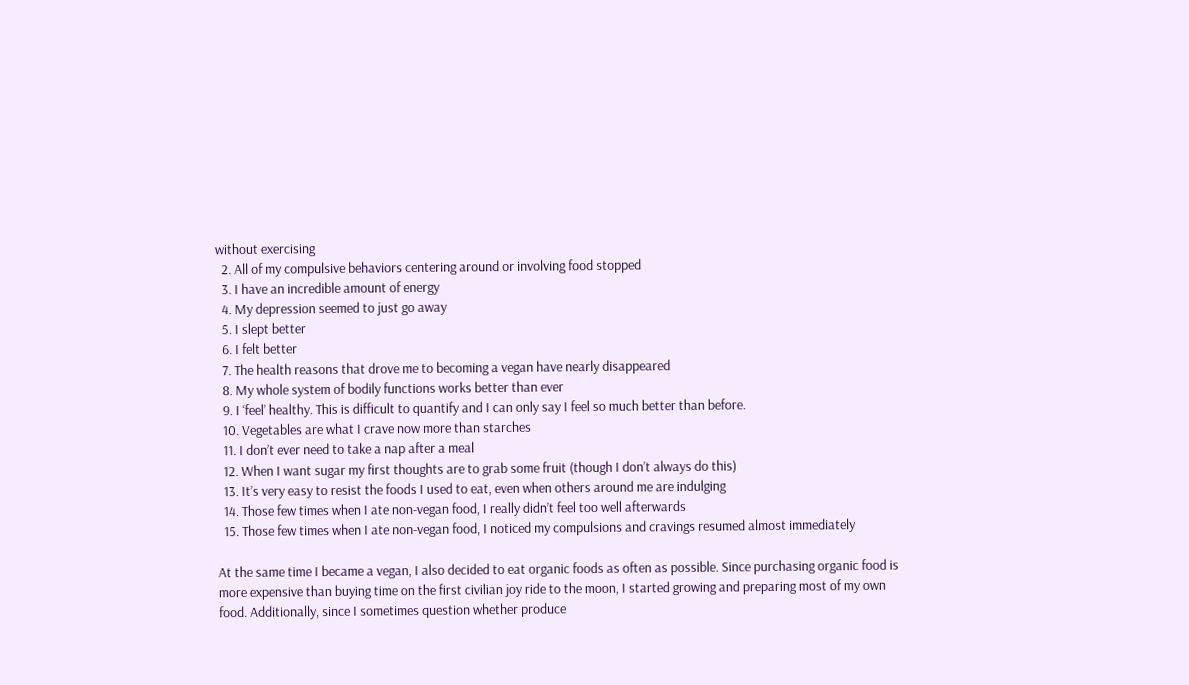without exercising
  2. All of my compulsive behaviors centering around or involving food stopped
  3. I have an incredible amount of energy
  4. My depression seemed to just go away
  5. I slept better
  6. I felt better
  7. The health reasons that drove me to becoming a vegan have nearly disappeared
  8. My whole system of bodily functions works better than ever
  9. I ‘feel’ healthy. This is difficult to quantify and I can only say I feel so much better than before.
  10. Vegetables are what I crave now more than starches
  11. I don’t ever need to take a nap after a meal
  12. When I want sugar my first thoughts are to grab some fruit (though I don’t always do this)
  13. It’s very easy to resist the foods I used to eat, even when others around me are indulging
  14. Those few times when I ate non-vegan food, I really didn’t feel too well afterwards
  15. Those few times when I ate non-vegan food, I noticed my compulsions and cravings resumed almost immediately

At the same time I became a vegan, I also decided to eat organic foods as often as possible. Since purchasing organic food is more expensive than buying time on the first civilian joy ride to the moon, I started growing and preparing most of my own food. Additionally, since I sometimes question whether produce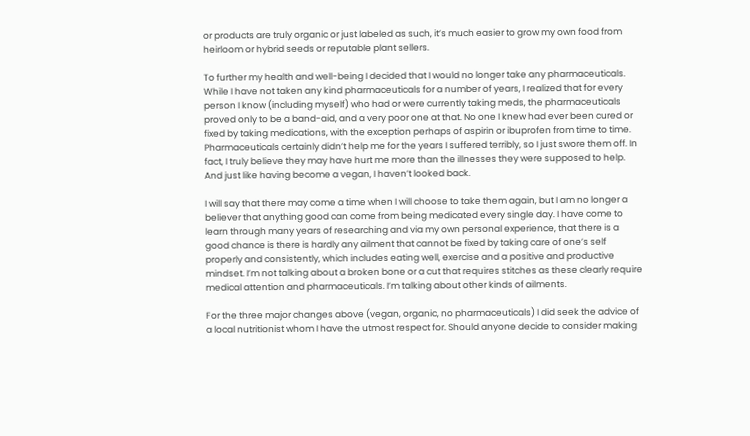or products are truly organic or just labeled as such, it’s much easier to grow my own food from heirloom or hybrid seeds or reputable plant sellers.

To further my health and well-being I decided that I would no longer take any pharmaceuticals. While I have not taken any kind pharmaceuticals for a number of years, I realized that for every person I know (including myself) who had or were currently taking meds, the pharmaceuticals proved only to be a band-aid, and a very poor one at that. No one I knew had ever been cured or fixed by taking medications, with the exception perhaps of aspirin or ibuprofen from time to time. Pharmaceuticals certainly didn’t help me for the years I suffered terribly, so I just swore them off. In fact, I truly believe they may have hurt me more than the illnesses they were supposed to help. And just like having become a vegan, I haven’t looked back.

I will say that there may come a time when I will choose to take them again, but I am no longer a believer that anything good can come from being medicated every single day. I have come to learn through many years of researching and via my own personal experience, that there is a good chance is there is hardly any ailment that cannot be fixed by taking care of one’s self properly and consistently, which includes eating well, exercise and a positive and productive mindset. I’m not talking about a broken bone or a cut that requires stitches as these clearly require medical attention and pharmaceuticals. I’m talking about other kinds of ailments.

For the three major changes above (vegan, organic, no pharmaceuticals) I did seek the advice of a local nutritionist whom I have the utmost respect for. Should anyone decide to consider making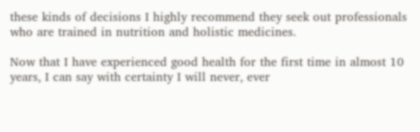these kinds of decisions I highly recommend they seek out professionals who are trained in nutrition and holistic medicines.

Now that I have experienced good health for the first time in almost 10 years, I can say with certainty I will never, ever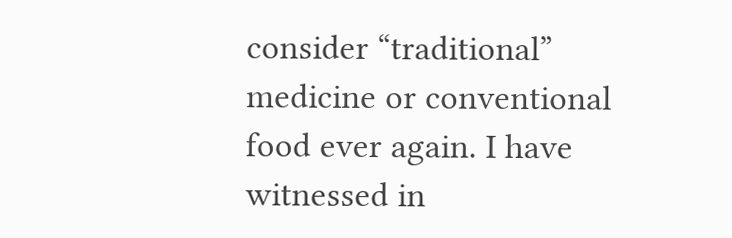consider “traditional” medicine or conventional food ever again. I have witnessed in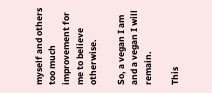myself and others too much improvement for me to believe otherwise.

So, a vegan I am and a vegan I will remain.

This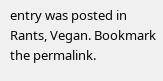entry was posted in Rants, Vegan. Bookmark the permalink.